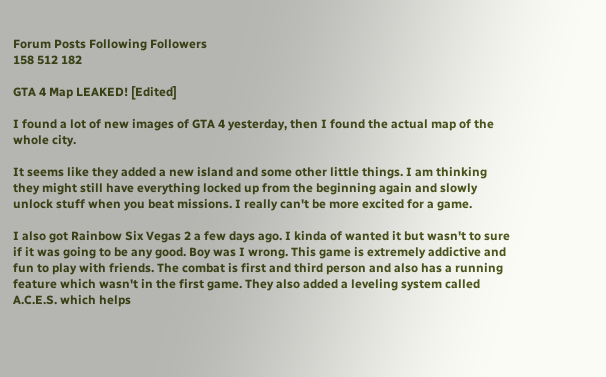Forum Posts Following Followers
158 512 182

GTA 4 Map LEAKED! [Edited]

I found a lot of new images of GTA 4 yesterday, then I found the actual map of the whole city.

It seems like they added a new island and some other little things. I am thinking they might still have everything locked up from the beginning again and slowly unlock stuff when you beat missions. I really can't be more excited for a game.

I also got Rainbow Six Vegas 2 a few days ago. I kinda of wanted it but wasn't to sure if it was going to be any good. Boy was I wrong. This game is extremely addictive and fun to play with friends. The combat is first and third person and also has a running feature which wasn't in the first game. They also added a leveling system called A.C.E.S. which helps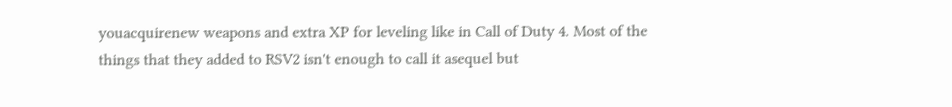youacquirenew weapons and extra XP for leveling like in Call of Duty 4. Most of the things that they added to RSV2 isn't enough to call it asequel but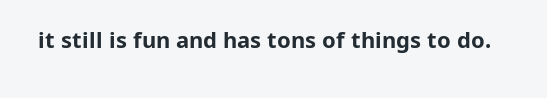it still is fun and has tons of things to do.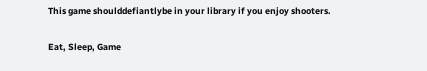This game shoulddefiantlybe in your library if you enjoy shooters.

Eat, Sleep, Game